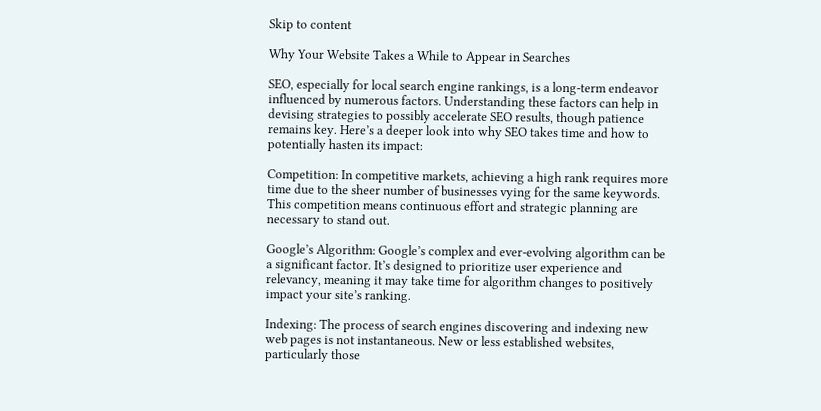Skip to content

Why Your Website Takes a While to Appear in Searches

SEO, especially for local search engine rankings, is a long-term endeavor influenced by numerous factors. Understanding these factors can help in devising strategies to possibly accelerate SEO results, though patience remains key. Here’s a deeper look into why SEO takes time and how to potentially hasten its impact:

Competition: In competitive markets, achieving a high rank requires more time due to the sheer number of businesses vying for the same keywords. This competition means continuous effort and strategic planning are necessary to stand out.

Google’s Algorithm: Google’s complex and ever-evolving algorithm can be a significant factor. It’s designed to prioritize user experience and relevancy, meaning it may take time for algorithm changes to positively impact your site’s ranking.

Indexing: The process of search engines discovering and indexing new web pages is not instantaneous. New or less established websites, particularly those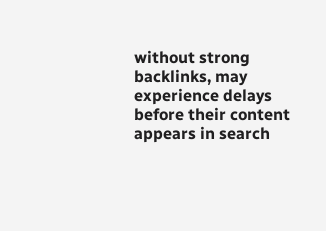without strong backlinks, may experience delays before their content appears in search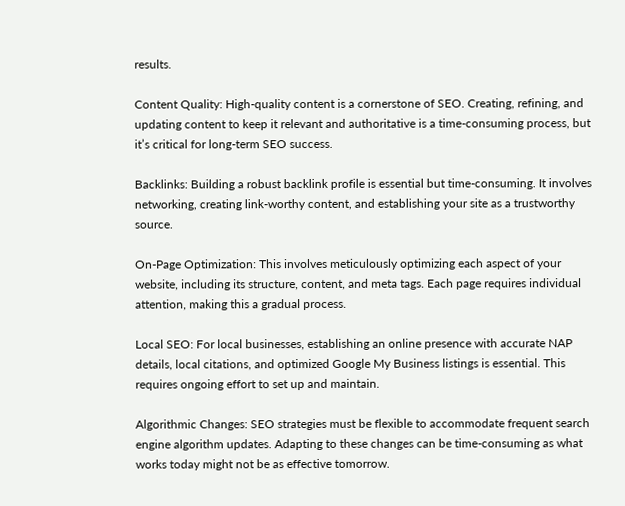results.

Content Quality: High-quality content is a cornerstone of SEO. Creating, refining, and updating content to keep it relevant and authoritative is a time-consuming process, but it’s critical for long-term SEO success.

Backlinks: Building a robust backlink profile is essential but time-consuming. It involves networking, creating link-worthy content, and establishing your site as a trustworthy source.

On-Page Optimization: This involves meticulously optimizing each aspect of your website, including its structure, content, and meta tags. Each page requires individual attention, making this a gradual process.

Local SEO: For local businesses, establishing an online presence with accurate NAP details, local citations, and optimized Google My Business listings is essential. This requires ongoing effort to set up and maintain.

Algorithmic Changes: SEO strategies must be flexible to accommodate frequent search engine algorithm updates. Adapting to these changes can be time-consuming as what works today might not be as effective tomorrow.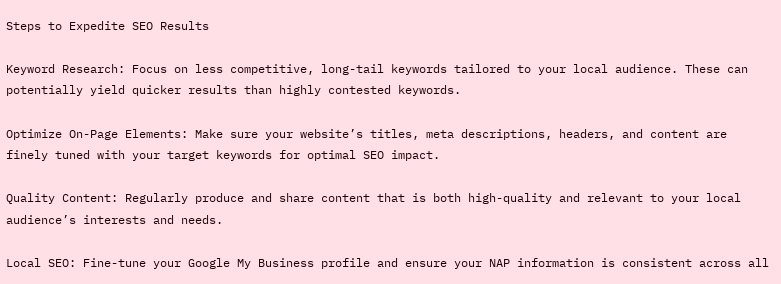Steps to Expedite SEO Results

Keyword Research: Focus on less competitive, long-tail keywords tailored to your local audience. These can potentially yield quicker results than highly contested keywords.

Optimize On-Page Elements: Make sure your website’s titles, meta descriptions, headers, and content are finely tuned with your target keywords for optimal SEO impact.

Quality Content: Regularly produce and share content that is both high-quality and relevant to your local audience’s interests and needs.

Local SEO: Fine-tune your Google My Business profile and ensure your NAP information is consistent across all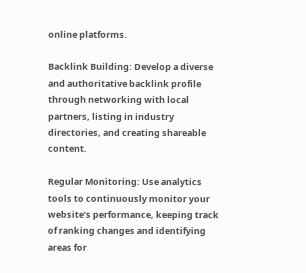online platforms.

Backlink Building: Develop a diverse and authoritative backlink profile through networking with local partners, listing in industry directories, and creating shareable content.

Regular Monitoring: Use analytics tools to continuously monitor your website’s performance, keeping track of ranking changes and identifying areas for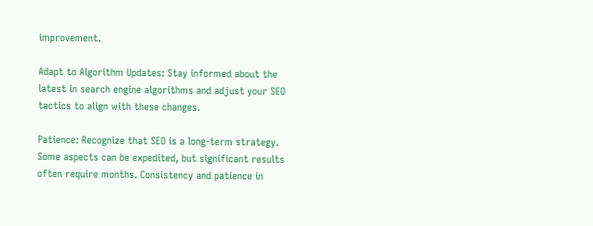improvement.

Adapt to Algorithm Updates: Stay informed about the latest in search engine algorithms and adjust your SEO tactics to align with these changes.

Patience: Recognize that SEO is a long-term strategy. Some aspects can be expedited, but significant results often require months. Consistency and patience in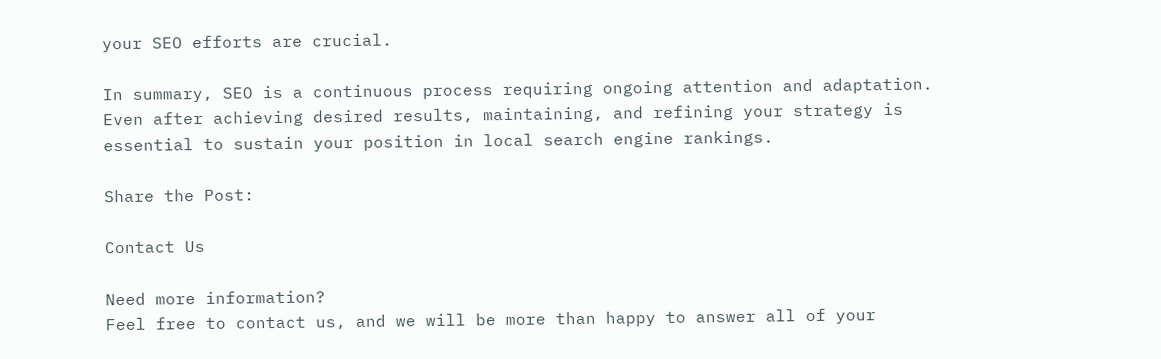your SEO efforts are crucial.

In summary, SEO is a continuous process requiring ongoing attention and adaptation. Even after achieving desired results, maintaining, and refining your strategy is essential to sustain your position in local search engine rankings.

Share the Post:

Contact Us

Need more information?
Feel free to contact us, and we will be more than happy to answer all of your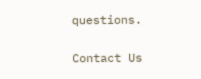questions.

Contact Us